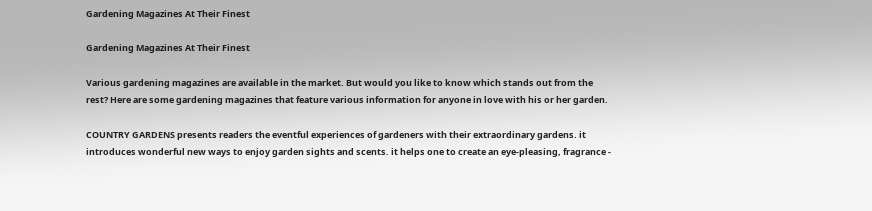Gardening Magazines At Their Finest

Gardening Magazines At Their Finest

Various gardening magazines are available in the market. But would you like to know which stands out from the rest? Here are some gardening magazines that feature various information for anyone in love with his or her garden.

COUNTRY GARDENS presents readers the eventful experiences of gardeners with their extraordinary gardens. it introduces wonderful new ways to enjoy garden sights and scents. it helps one to create an eye-pleasing, fragrance -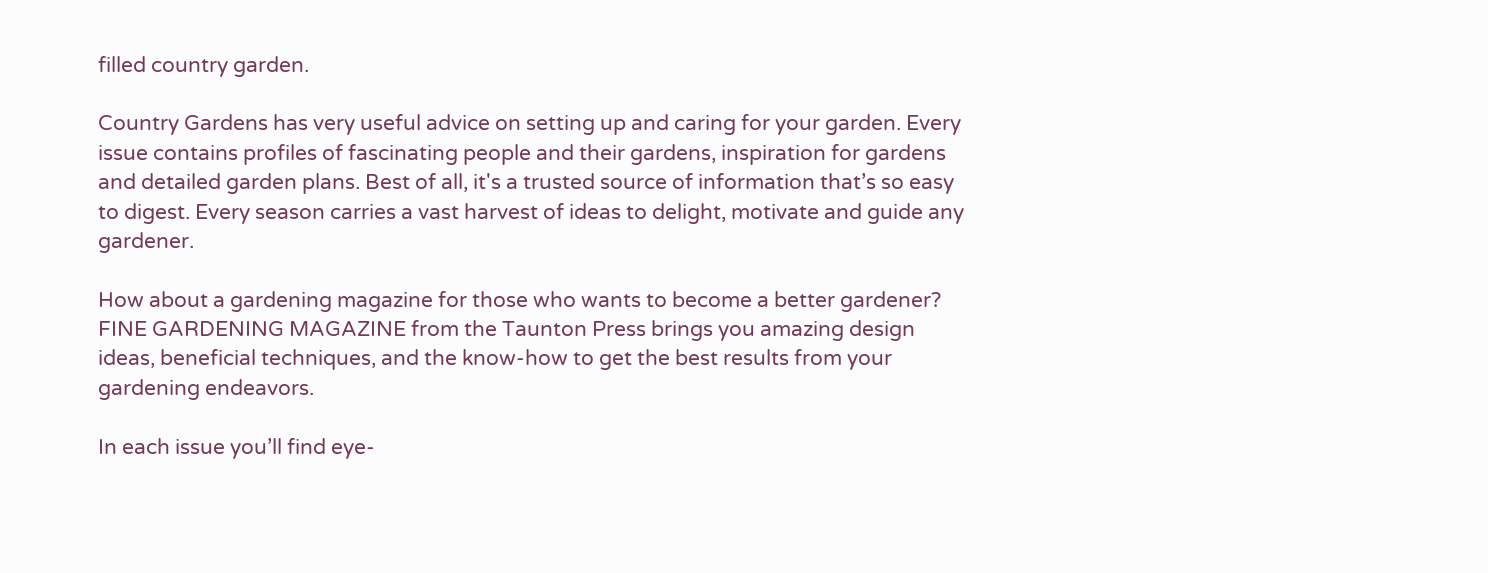filled country garden.

Country Gardens has very useful advice on setting up and caring for your garden. Every issue contains profiles of fascinating people and their gardens, inspiration for gardens and detailed garden plans. Best of all, it's a trusted source of information that’s so easy to digest. Every season carries a vast harvest of ideas to delight, motivate and guide any gardener.

How about a gardening magazine for those who wants to become a better gardener? FINE GARDENING MAGAZINE from the Taunton Press brings you amazing design ideas, beneficial techniques, and the know-how to get the best results from your gardening endeavors.

In each issue you’ll find eye-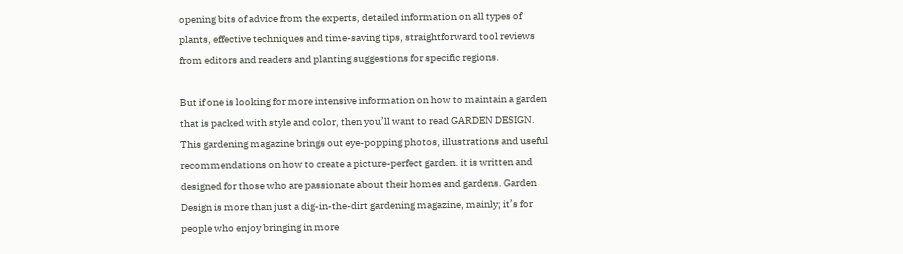opening bits of advice from the experts, detailed information on all types of plants, effective techniques and time-saving tips, straightforward tool reviews from editors and readers and planting suggestions for specific regions.

But if one is looking for more intensive information on how to maintain a garden that is packed with style and color, then you’ll want to read GARDEN DESIGN. This gardening magazine brings out eye-popping photos, illustrations and useful recommendations on how to create a picture-perfect garden. it is written and designed for those who are passionate about their homes and gardens. Garden Design is more than just a dig-in-the-dirt gardening magazine, mainly; it’s for people who enjoy bringing in more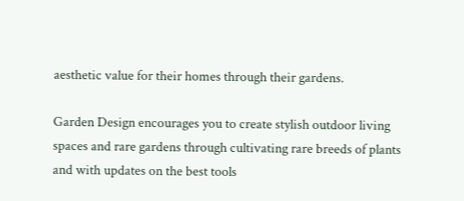aesthetic value for their homes through their gardens.

Garden Design encourages you to create stylish outdoor living spaces and rare gardens through cultivating rare breeds of plants and with updates on the best tools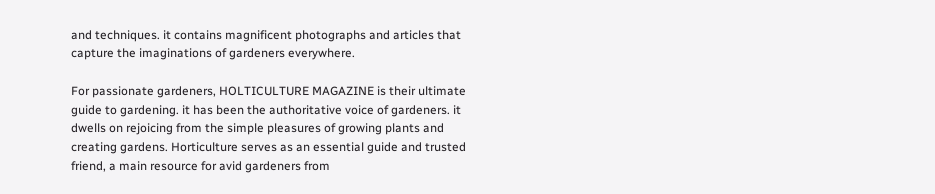and techniques. it contains magnificent photographs and articles that capture the imaginations of gardeners everywhere.

For passionate gardeners, HOLTICULTURE MAGAZINE is their ultimate guide to gardening. it has been the authoritative voice of gardeners. it dwells on rejoicing from the simple pleasures of growing plants and creating gardens. Horticulture serves as an essential guide and trusted friend, a main resource for avid gardeners from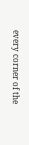every corner of the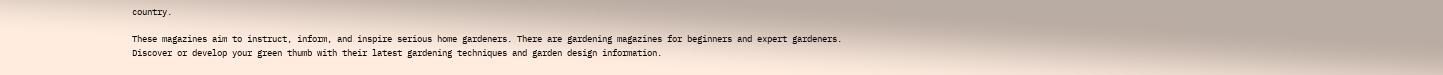country.

These magazines aim to instruct, inform, and inspire serious home gardeners. There are gardening magazines for beginners and expert gardeners. Discover or develop your green thumb with their latest gardening techniques and garden design information.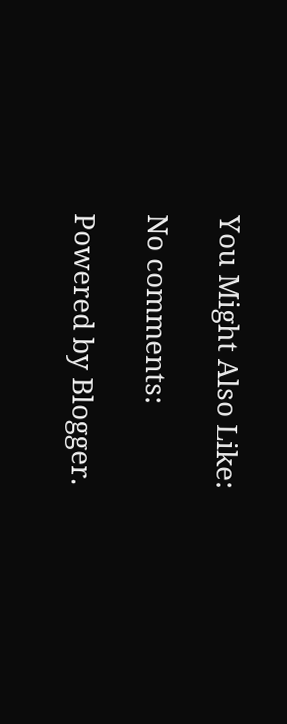You Might Also Like:

No comments:

Powered by Blogger.